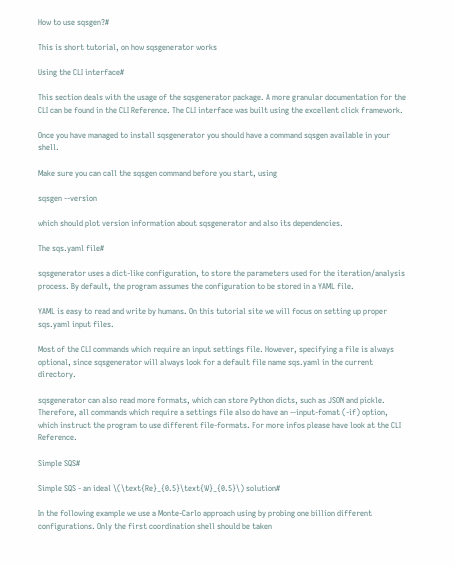How to use sqsgen?#

This is short tutorial, on how sqsgenerator works

Using the CLI interface#

This section deals with the usage of the sqsgenerator package. A more granular documentation for the CLI can be found in the CLI Reference. The CLI interface was built using the excellent click framework.

Once you have managed to install sqsgenerator you should have a command sqsgen available in your shell.

Make sure you can call the sqsgen command before you start, using

sqsgen --version

which should plot version information about sqsgenerator and also its dependencies.

The sqs.yaml file#

sqsgenerator uses a dict-like configuration, to store the parameters used for the iteration/analysis process. By default, the program assumes the configuration to be stored in a YAML file.

YAML is easy to read and write by humans. On this tutorial site we will focus on setting up proper sqs.yaml input files.

Most of the CLI commands which require an input settings file. However, specifying a file is always optional, since sqsgenerator will always look for a default file name sqs.yaml in the current directory.

sqsgenerator can also read more formats, which can store Python dicts, such as JSON and pickle. Therefore, all commands which require a settings file also do have an --input-fomat (-if) option, which instruct the program to use different file-formats. For more infos please have look at the CLI Reference.

Simple SQS#

Simple SQS - an ideal \(\text{Re}_{0.5}\text{W}_{0.5}\) solution#

In the following example we use a Monte-Carlo approach using by probing one billion different configurations. Only the first coordination shell should be taken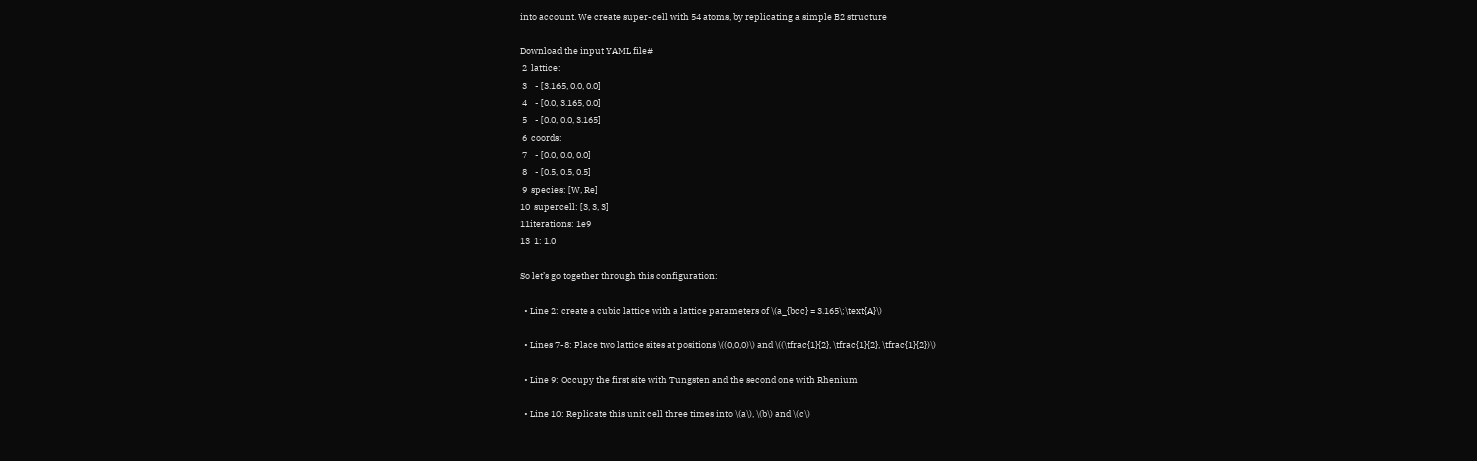into account. We create super-cell with 54 atoms, by replicating a simple B2 structure

Download the input YAML file#
 2  lattice:
 3    - [3.165, 0.0, 0.0]
 4    - [0.0, 3.165, 0.0]
 5    - [0.0, 0.0, 3.165]
 6  coords:
 7    - [0.0, 0.0, 0.0]
 8    - [0.5, 0.5, 0.5]
 9  species: [W, Re]
10  supercell: [3, 3, 3]
11iterations: 1e9
13  1: 1.0

So let’s go together through this configuration:

  • Line 2: create a cubic lattice with a lattice parameters of \(a_{bcc} = 3.165\;\text{A}\)

  • Lines 7-8: Place two lattice sites at positions \((0,0,0)\) and \((\tfrac{1}{2}, \tfrac{1}{2}, \tfrac{1}{2})\)

  • Line 9: Occupy the first site with Tungsten and the second one with Rhenium

  • Line 10: Replicate this unit cell three times into \(a\), \(b\) and \(c\)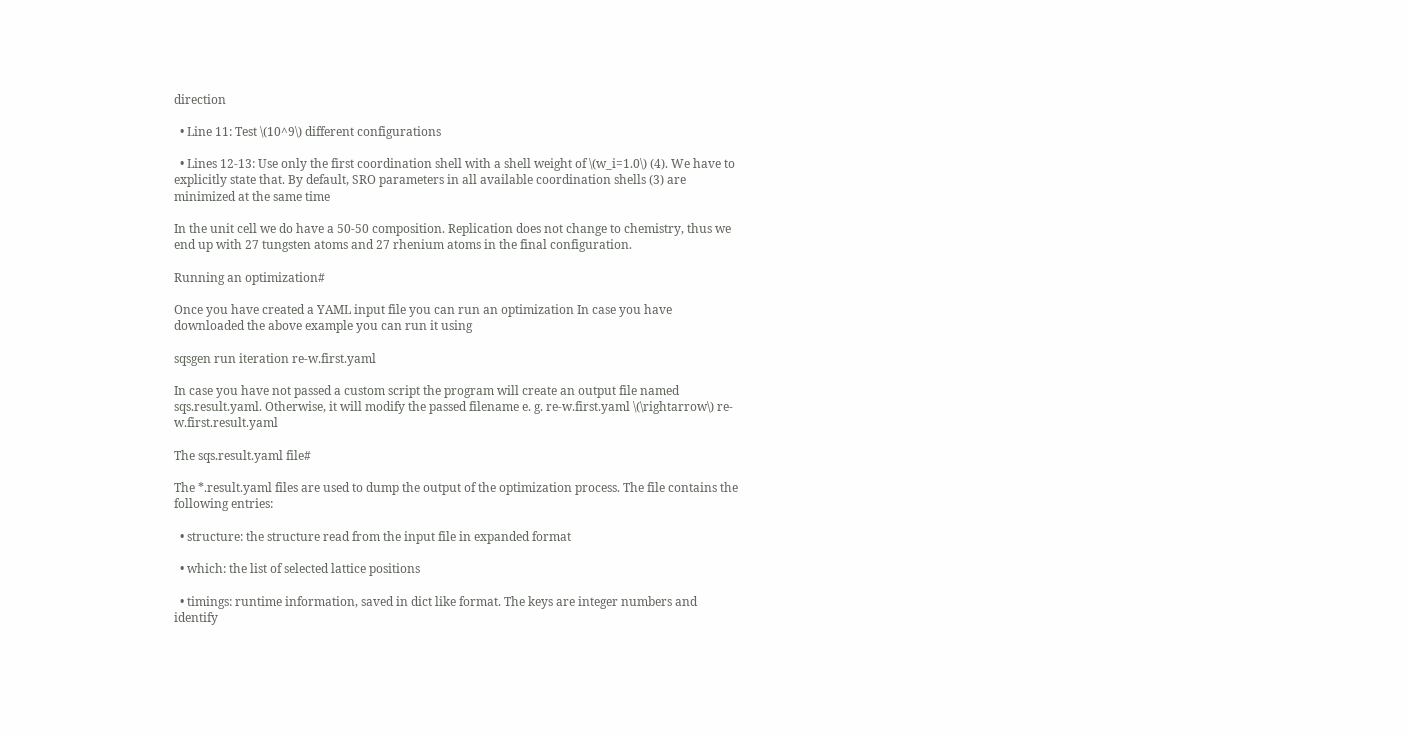direction

  • Line 11: Test \(10^9\) different configurations

  • Lines 12-13: Use only the first coordination shell with a shell weight of \(w_i=1.0\) (4). We have to explicitly state that. By default, SRO parameters in all available coordination shells (3) are minimized at the same time

In the unit cell we do have a 50-50 composition. Replication does not change to chemistry, thus we end up with 27 tungsten atoms and 27 rhenium atoms in the final configuration.

Running an optimization#

Once you have created a YAML input file you can run an optimization In case you have downloaded the above example you can run it using

sqsgen run iteration re-w.first.yaml

In case you have not passed a custom script the program will create an output file named sqs.result.yaml. Otherwise, it will modify the passed filename e. g. re-w.first.yaml \(\rightarrow\) re-w.first.result.yaml

The sqs.result.yaml file#

The *.result.yaml files are used to dump the output of the optimization process. The file contains the following entries:

  • structure: the structure read from the input file in expanded format

  • which: the list of selected lattice positions

  • timings: runtime information, saved in dict like format. The keys are integer numbers and identify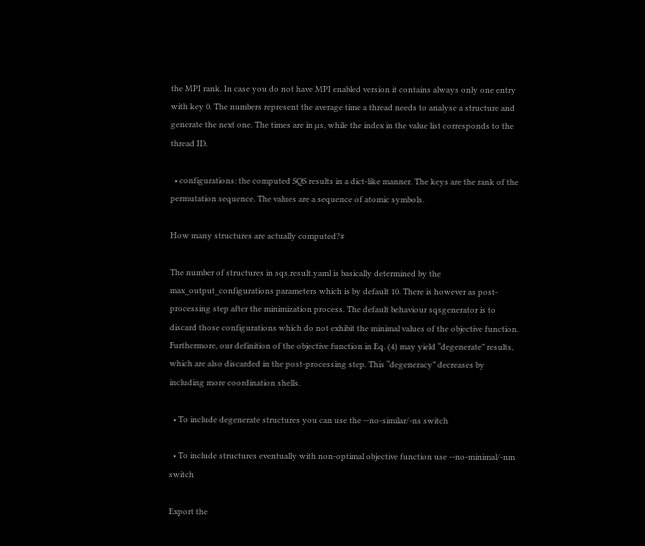the MPI rank. In case you do not have MPI enabled version it contains always only one entry with key 0. The numbers represent the average time a thread needs to analyse a structure and generate the next one. The times are in µs, while the index in the value list corresponds to the thread ID.

  • configurations: the computed SQS results in a dict-like manner. The keys are the rank of the permutation sequence. The values are a sequence of atomic symbols.

How many structures are actually computed?#

The number of structures in sqs.result.yaml is basically determined by the max_output_configurations parameters which is by default 10. There is however as post-processing step after the minimization process. The default behaviour sqsgenerator is to discard those configurations which do not exhibit the minimal values of the objective function. Furthermore, our definition of the objective function in Eq. (4) may yield “degenerate” results, which are also discarded in the post-processing step. This “degeneracy” decreases by including more coordination shells.

  • To include degenerate structures you can use the --no-similar/-ns switch

  • To include structures eventually with non-optimal objective function use --no-minimal/-nm switch

Export the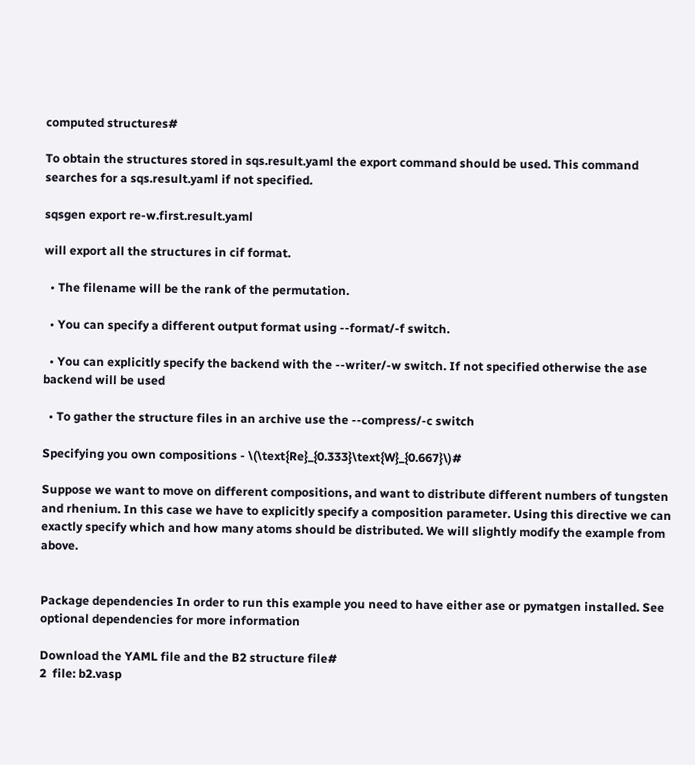computed structures#

To obtain the structures stored in sqs.result.yaml the export command should be used. This command searches for a sqs.result.yaml if not specified.

sqsgen export re-w.first.result.yaml

will export all the structures in cif format.

  • The filename will be the rank of the permutation.

  • You can specify a different output format using --format/-f switch.

  • You can explicitly specify the backend with the --writer/-w switch. If not specified otherwise the ase backend will be used

  • To gather the structure files in an archive use the --compress/-c switch

Specifying you own compositions - \(\text{Re}_{0.333}\text{W}_{0.667}\)#

Suppose we want to move on different compositions, and want to distribute different numbers of tungsten and rhenium. In this case we have to explicitly specify a composition parameter. Using this directive we can exactly specify which and how many atoms should be distributed. We will slightly modify the example from above.


Package dependencies In order to run this example you need to have either ase or pymatgen installed. See optional dependencies for more information

Download the YAML file and the B2 structure file#
2  file: b2.vasp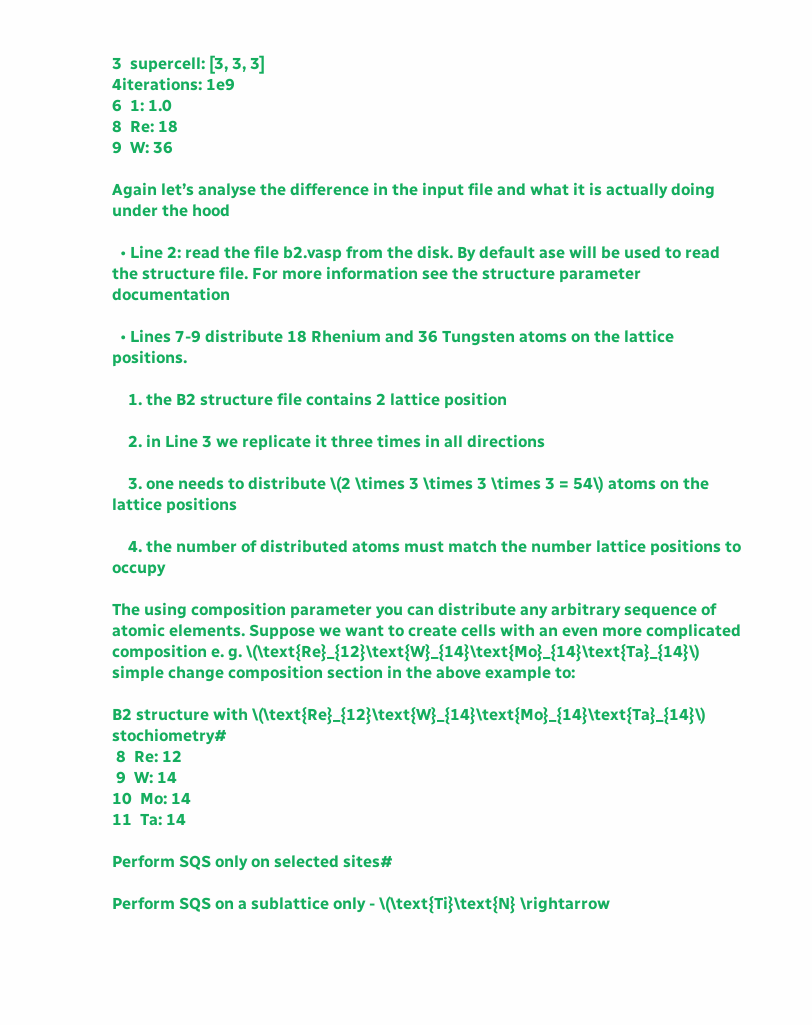3  supercell: [3, 3, 3]
4iterations: 1e9
6  1: 1.0
8  Re: 18
9  W: 36

Again let’s analyse the difference in the input file and what it is actually doing under the hood

  • Line 2: read the file b2.vasp from the disk. By default ase will be used to read the structure file. For more information see the structure parameter documentation

  • Lines 7-9 distribute 18 Rhenium and 36 Tungsten atoms on the lattice positions.

    1. the B2 structure file contains 2 lattice position

    2. in Line 3 we replicate it three times in all directions

    3. one needs to distribute \(2 \times 3 \times 3 \times 3 = 54\) atoms on the lattice positions

    4. the number of distributed atoms must match the number lattice positions to occupy

The using composition parameter you can distribute any arbitrary sequence of atomic elements. Suppose we want to create cells with an even more complicated composition e. g. \(\text{Re}_{12}\text{W}_{14}\text{Mo}_{14}\text{Ta}_{14}\) simple change composition section in the above example to:

B2 structure with \(\text{Re}_{12}\text{W}_{14}\text{Mo}_{14}\text{Ta}_{14}\) stochiometry#
 8  Re: 12
 9  W: 14
10  Mo: 14
11  Ta: 14

Perform SQS only on selected sites#

Perform SQS on a sublattice only - \(\text{Ti}\text{N} \rightarrow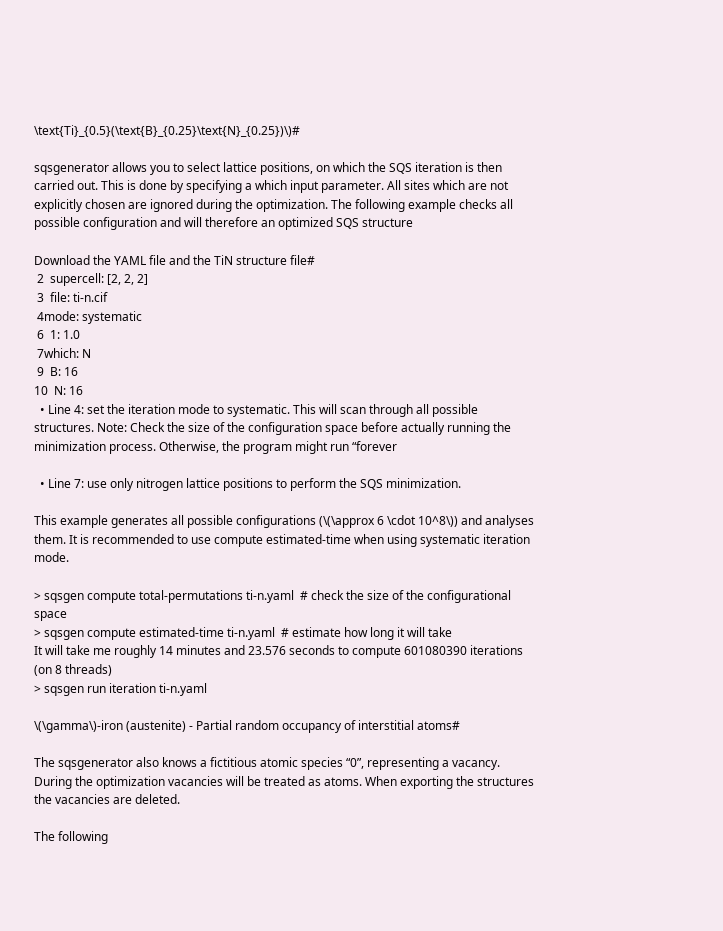\text{Ti}_{0.5}(\text{B}_{0.25}\text{N}_{0.25})\)#

sqsgenerator allows you to select lattice positions, on which the SQS iteration is then carried out. This is done by specifying a which input parameter. All sites which are not explicitly chosen are ignored during the optimization. The following example checks all possible configuration and will therefore an optimized SQS structure

Download the YAML file and the TiN structure file#
 2  supercell: [2, 2, 2]
 3  file: ti-n.cif
 4mode: systematic
 6  1: 1.0
 7which: N
 9  B: 16
10  N: 16
  • Line 4: set the iteration mode to systematic. This will scan through all possible structures. Note: Check the size of the configuration space before actually running the minimization process. Otherwise, the program might run “forever

  • Line 7: use only nitrogen lattice positions to perform the SQS minimization.

This example generates all possible configurations (\(\approx 6 \cdot 10^8\)) and analyses them. It is recommended to use compute estimated-time when using systematic iteration mode.

> sqsgen compute total-permutations ti-n.yaml  # check the size of the configurational space
> sqsgen compute estimated-time ti-n.yaml  # estimate how long it will take
It will take me roughly 14 minutes and 23.576 seconds to compute 601080390 iterations (on 8 threads)
> sqsgen run iteration ti-n.yaml

\(\gamma\)-iron (austenite) - Partial random occupancy of interstitial atoms#

The sqsgenerator also knows a fictitious atomic species “0”, representing a vacancy. During the optimization vacancies will be treated as atoms. When exporting the structures the vacancies are deleted.

The following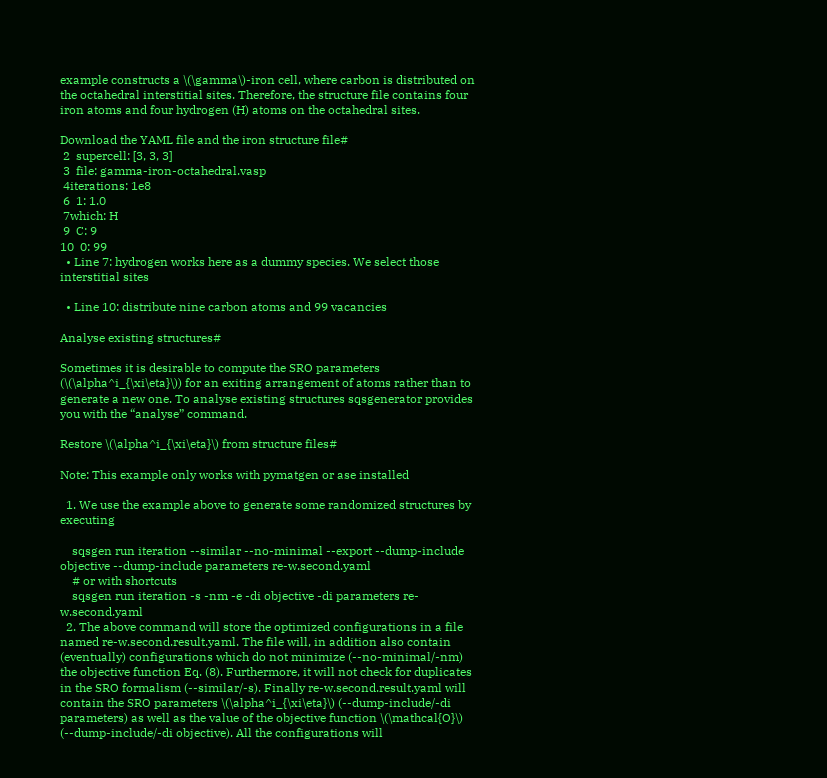example constructs a \(\gamma\)-iron cell, where carbon is distributed on the octahedral interstitial sites. Therefore, the structure file contains four iron atoms and four hydrogen (H) atoms on the octahedral sites.

Download the YAML file and the iron structure file#
 2  supercell: [3, 3, 3]
 3  file: gamma-iron-octahedral.vasp
 4iterations: 1e8
 6  1: 1.0
 7which: H
 9  C: 9
10  0: 99
  • Line 7: hydrogen works here as a dummy species. We select those interstitial sites

  • Line 10: distribute nine carbon atoms and 99 vacancies

Analyse existing structures#

Sometimes it is desirable to compute the SRO parameters (\(\alpha^i_{\xi\eta}\)) for an exiting arrangement of atoms rather than to generate a new one. To analyse existing structures sqsgenerator provides you with the “analyse” command.

Restore \(\alpha^i_{\xi\eta}\) from structure files#

Note: This example only works with pymatgen or ase installed

  1. We use the example above to generate some randomized structures by executing

    sqsgen run iteration --similar --no-minimal --export --dump-include objective --dump-include parameters re-w.second.yaml
    # or with shortcuts
    sqsgen run iteration -s -nm -e -di objective -di parameters re-w.second.yaml
  2. The above command will store the optimized configurations in a file named re-w.second.result.yaml. The file will, in addition also contain (eventually) configurations which do not minimize (--no-minimal/-nm) the objective function Eq. (8). Furthermore, it will not check for duplicates in the SRO formalism (--similar/-s). Finally re-w.second.result.yaml will contain the SRO parameters \(\alpha^i_{\xi\eta}\) (--dump-include/-di parameters) as well as the value of the objective function \(\mathcal{O}\) (--dump-include/-di objective). All the configurations will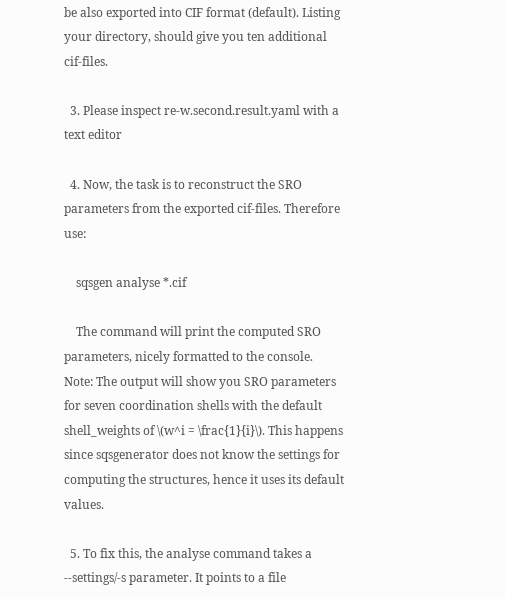be also exported into CIF format (default). Listing your directory, should give you ten additional cif-files.

  3. Please inspect re-w.second.result.yaml with a text editor

  4. Now, the task is to reconstruct the SRO parameters from the exported cif-files. Therefore use:

    sqsgen analyse *.cif

    The command will print the computed SRO parameters, nicely formatted to the console. Note: The output will show you SRO parameters for seven coordination shells with the default shell_weights of \(w^i = \frac{1}{i}\). This happens since sqsgenerator does not know the settings for computing the structures, hence it uses its default values.

  5. To fix this, the analyse command takes a --settings/-s parameter. It points to a file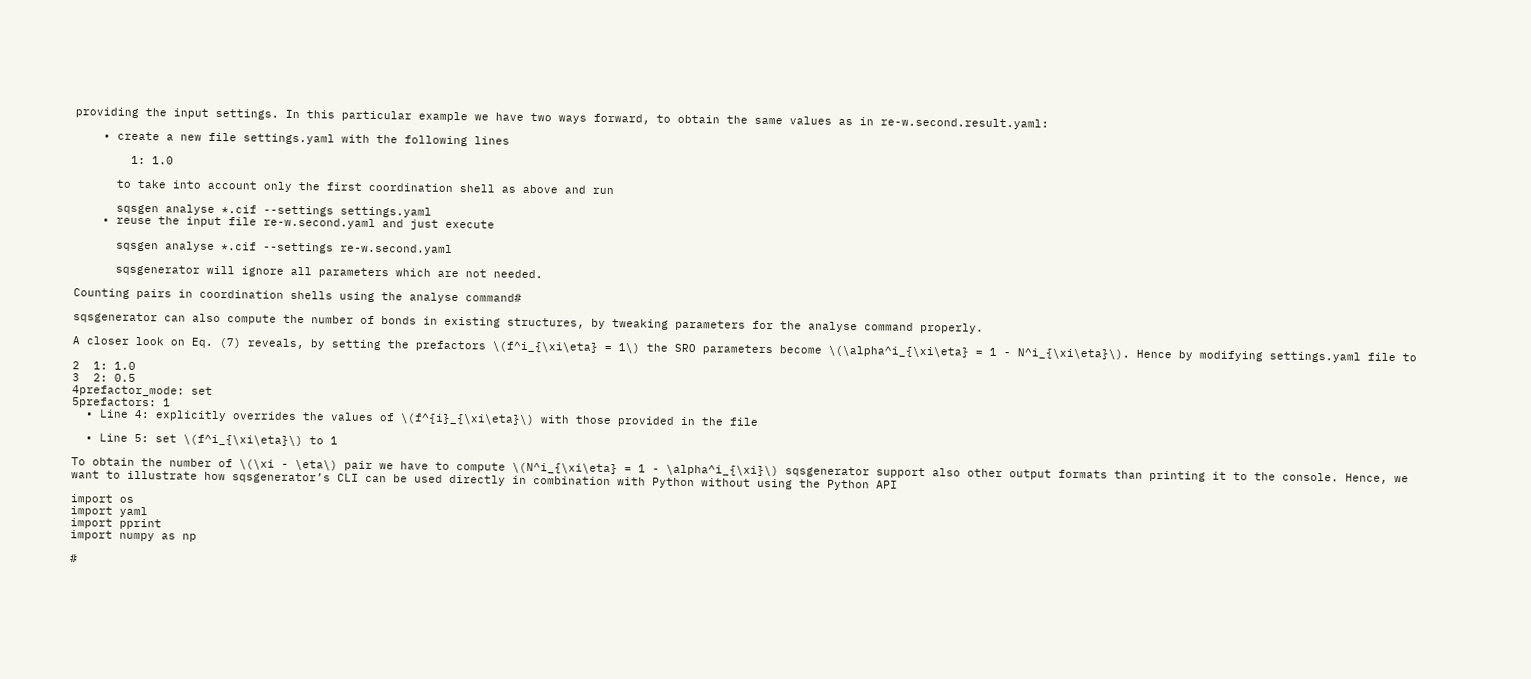providing the input settings. In this particular example we have two ways forward, to obtain the same values as in re-w.second.result.yaml:

    • create a new file settings.yaml with the following lines

        1: 1.0

      to take into account only the first coordination shell as above and run

      sqsgen analyse *.cif --settings settings.yaml
    • reuse the input file re-w.second.yaml and just execute

      sqsgen analyse *.cif --settings re-w.second.yaml

      sqsgenerator will ignore all parameters which are not needed.

Counting pairs in coordination shells using the analyse command#

sqsgenerator can also compute the number of bonds in existing structures, by tweaking parameters for the analyse command properly.

A closer look on Eq. (7) reveals, by setting the prefactors \(f^i_{\xi\eta} = 1\) the SRO parameters become \(\alpha^i_{\xi\eta} = 1 - N^i_{\xi\eta}\). Hence by modifying settings.yaml file to

2  1: 1.0
3  2: 0.5
4prefactor_mode: set
5prefactors: 1
  • Line 4: explicitly overrides the values of \(f^{i}_{\xi\eta}\) with those provided in the file

  • Line 5: set \(f^i_{\xi\eta}\) to 1

To obtain the number of \(\xi - \eta\) pair we have to compute \(N^i_{\xi\eta} = 1 - \alpha^i_{\xi}\) sqsgenerator support also other output formats than printing it to the console. Hence, we want to illustrate how sqsgenerator’s CLI can be used directly in combination with Python without using the Python API

import os
import yaml
import pprint
import numpy as np

#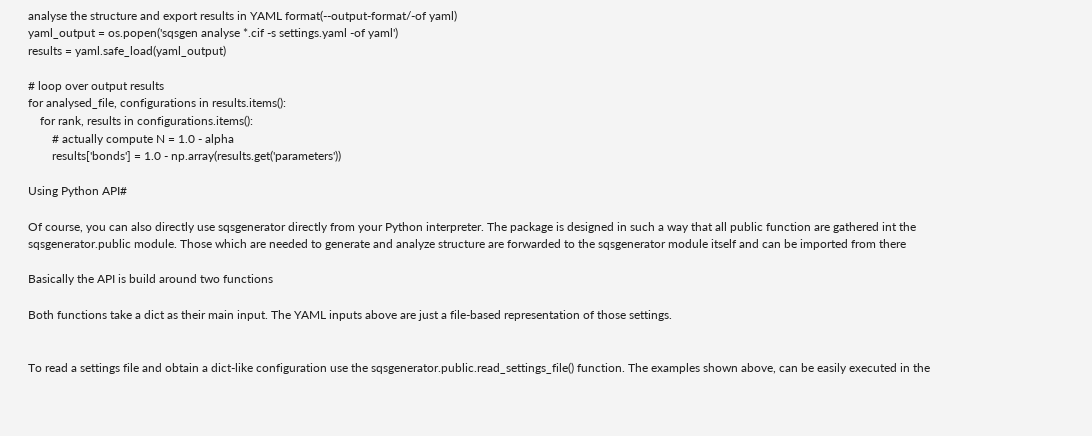analyse the structure and export results in YAML format(--output-format/-of yaml)
yaml_output = os.popen('sqsgen analyse *.cif -s settings.yaml -of yaml')
results = yaml.safe_load(yaml_output)

# loop over output results
for analysed_file, configurations in results.items():
    for rank, results in configurations.items():
        # actually compute N = 1.0 - alpha
        results['bonds'] = 1.0 - np.array(results.get('parameters'))

Using Python API#

Of course, you can also directly use sqsgenerator directly from your Python interpreter. The package is designed in such a way that all public function are gathered int the sqsgenerator.public module. Those which are needed to generate and analyze structure are forwarded to the sqsgenerator module itself and can be imported from there

Basically the API is build around two functions

Both functions take a dict as their main input. The YAML inputs above are just a file-based representation of those settings.


To read a settings file and obtain a dict-like configuration use the sqsgenerator.public.read_settings_file() function. The examples shown above, can be easily executed in the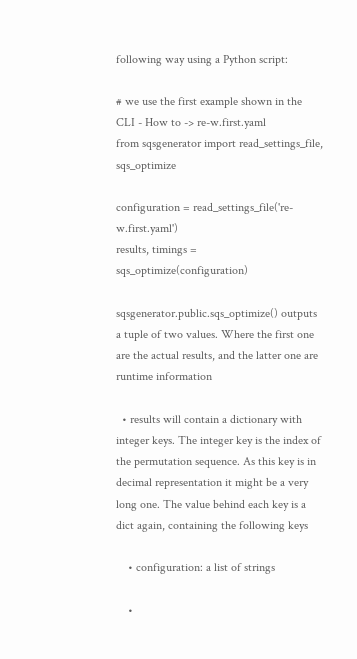following way using a Python script:

# we use the first example shown in the CLI - How to -> re-w.first.yaml
from sqsgenerator import read_settings_file, sqs_optimize

configuration = read_settings_file('re-w.first.yaml')
results, timings = sqs_optimize(configuration)

sqsgenerator.public.sqs_optimize() outputs a tuple of two values. Where the first one are the actual results, and the latter one are runtime information

  • results will contain a dictionary with integer keys. The integer key is the index of the permutation sequence. As this key is in decimal representation it might be a very long one. The value behind each key is a dict again, containing the following keys

    • configuration: a list of strings

    •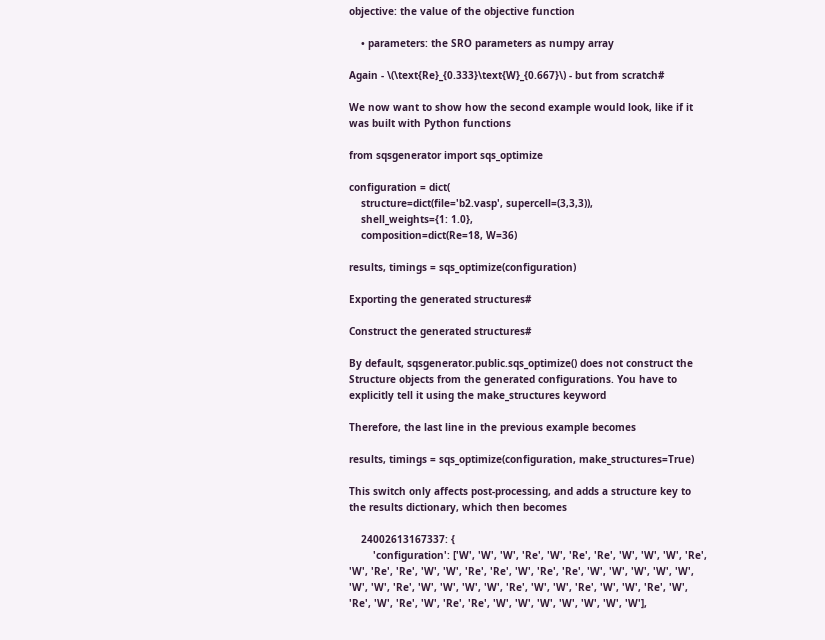objective: the value of the objective function

    • parameters: the SRO parameters as numpy array

Again - \(\text{Re}_{0.333}\text{W}_{0.667}\) - but from scratch#

We now want to show how the second example would look, like if it was built with Python functions

from sqsgenerator import sqs_optimize

configuration = dict(
    structure=dict(file='b2.vasp', supercell=(3,3,3)),
    shell_weights={1: 1.0},
    composition=dict(Re=18, W=36)

results, timings = sqs_optimize(configuration)

Exporting the generated structures#

Construct the generated structures#

By default, sqsgenerator.public.sqs_optimize() does not construct the Structure objects from the generated configurations. You have to explicitly tell it using the make_structures keyword

Therefore, the last line in the previous example becomes

results, timings = sqs_optimize(configuration, make_structures=True)

This switch only affects post-processing, and adds a structure key to the results dictionary, which then becomes

    24002613167337: {
        'configuration': ['W', 'W', 'W', 'Re', 'W', 'Re', 'Re', 'W', 'W', 'W', 'Re', 'W', 'Re', 'Re', 'W', 'W', 'Re', 'Re', 'W', 'Re', 'Re', 'W', 'W', 'W', 'W', 'W', 'W', 'W', 'Re', 'W', 'W', 'W', 'W', 'Re', 'W', 'W', 'Re', 'W', 'W', 'Re', 'W', 'Re', 'W', 'Re', 'W', 'Re', 'Re', 'W', 'W', 'W', 'W', 'W', 'W', 'W'],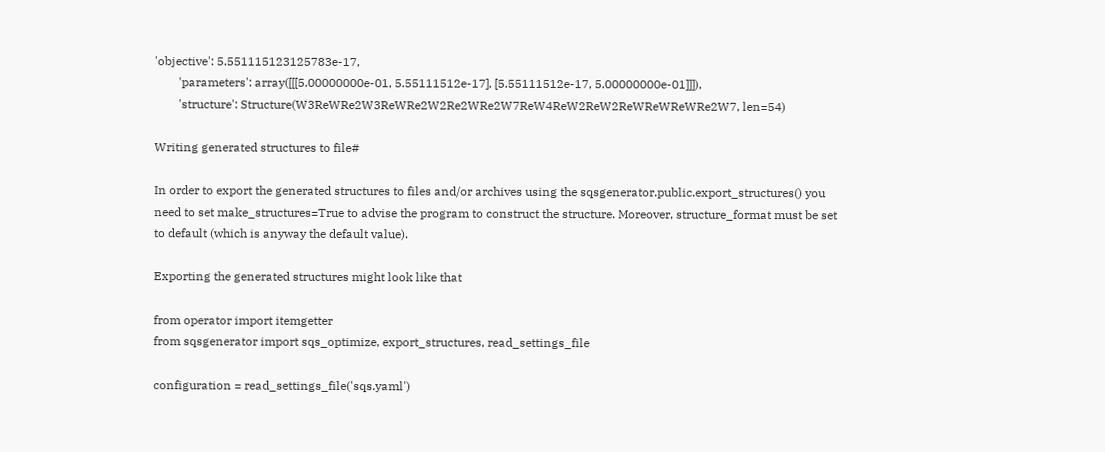'objective': 5.551115123125783e-17,
        'parameters': array([[[5.00000000e-01, 5.55111512e-17], [5.55111512e-17, 5.00000000e-01]]]),
        'structure': Structure(W3ReWRe2W3ReWRe2W2Re2WRe2W7ReW4ReW2ReW2ReWReWReWRe2W7, len=54)

Writing generated structures to file#

In order to export the generated structures to files and/or archives using the sqsgenerator.public.export_structures() you need to set make_structures=True to advise the program to construct the structure. Moreover, structure_format must be set to default (which is anyway the default value).

Exporting the generated structures might look like that

from operator import itemgetter
from sqsgenerator import sqs_optimize, export_structures, read_settings_file

configuration = read_settings_file('sqs.yaml')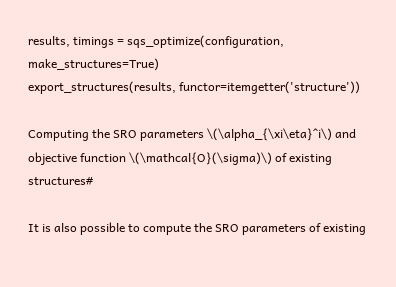results, timings = sqs_optimize(configuration, make_structures=True)
export_structures(results, functor=itemgetter('structure'))

Computing the SRO parameters \(\alpha_{\xi\eta}^i\) and objective function \(\mathcal{O}(\sigma)\) of existing structures#

It is also possible to compute the SRO parameters of existing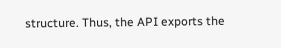structure. Thus, the API exports the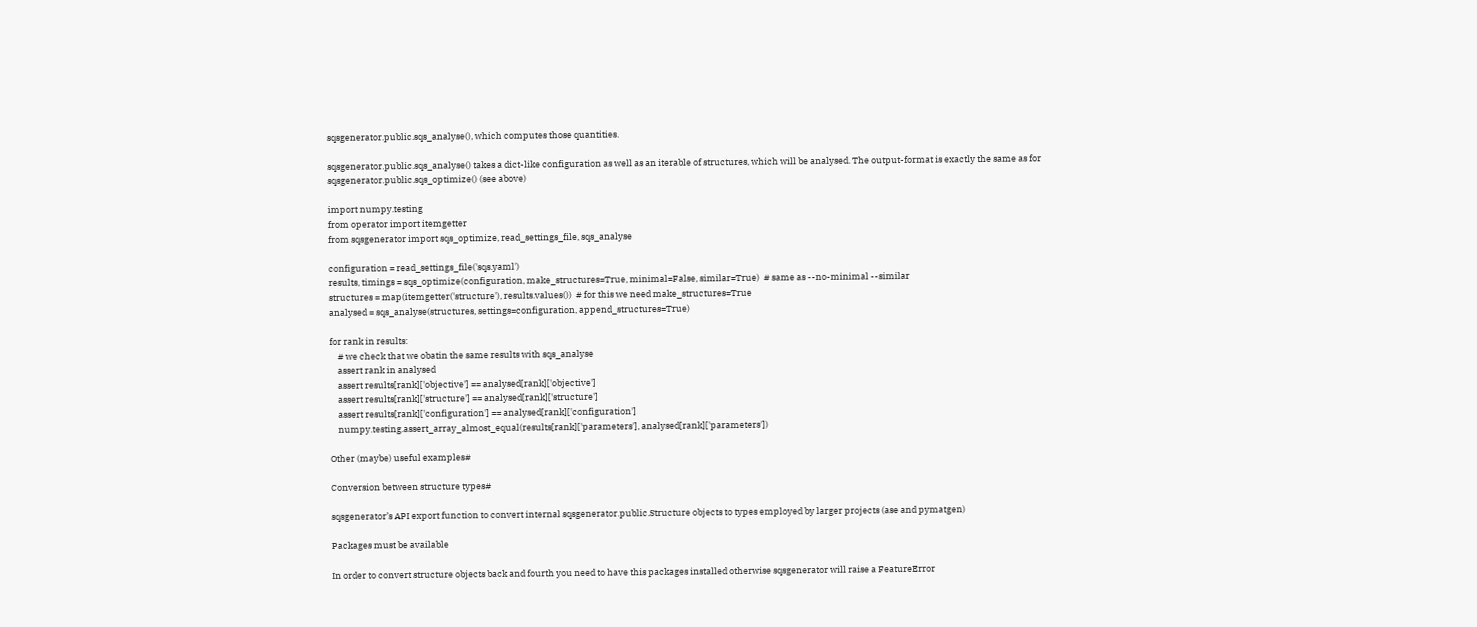sqsgenerator.public.sqs_analyse(), which computes those quantities.

sqsgenerator.public.sqs_analyse() takes a dict-like configuration as well as an iterable of structures, which will be analysed. The output-format is exactly the same as for sqsgenerator.public.sqs_optimize() (see above)

import numpy.testing
from operator import itemgetter
from sqsgenerator import sqs_optimize, read_settings_file, sqs_analyse

configuration = read_settings_file('sqs.yaml')
results, timings = sqs_optimize(configuration, make_structures=True, minimal=False, similar=True)  # same as --no-minimal --similar
structures = map(itemgetter('structure'), results.values())  # for this we need make_structures=True
analysed = sqs_analyse(structures, settings=configuration, append_structures=True)

for rank in results:
    # we check that we obatin the same results with sqs_analyse
    assert rank in analysed
    assert results[rank]['objective'] == analysed[rank]['objective']
    assert results[rank]['structure'] == analysed[rank]['structure']
    assert results[rank]['configuration'] == analysed[rank]['configuration']
    numpy.testing.assert_array_almost_equal(results[rank]['parameters'], analysed[rank]['parameters'])

Other (maybe) useful examples#

Conversion between structure types#

sqsgenerator’s API export function to convert internal sqsgenerator.public.Structure objects to types employed by larger projects (ase and pymatgen)

Packages must be available

In order to convert structure objects back and fourth you need to have this packages installed otherwise sqsgenerator will raise a FeatureError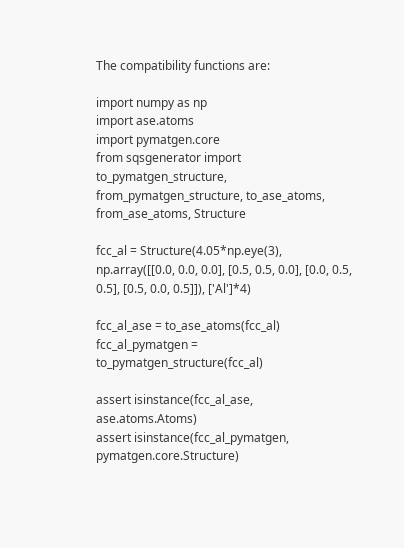The compatibility functions are:

import numpy as np
import ase.atoms
import pymatgen.core
from sqsgenerator import to_pymatgen_structure, from_pymatgen_structure, to_ase_atoms, from_ase_atoms, Structure

fcc_al = Structure(4.05*np.eye(3), np.array([[0.0, 0.0, 0.0], [0.5, 0.5, 0.0], [0.0, 0.5, 0.5], [0.5, 0.0, 0.5]]), ['Al']*4)

fcc_al_ase = to_ase_atoms(fcc_al)
fcc_al_pymatgen = to_pymatgen_structure(fcc_al)

assert isinstance(fcc_al_ase, ase.atoms.Atoms)
assert isinstance(fcc_al_pymatgen, pymatgen.core.Structure)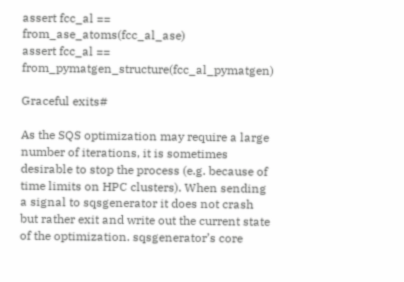assert fcc_al == from_ase_atoms(fcc_al_ase)
assert fcc_al == from_pymatgen_structure(fcc_al_pymatgen)

Graceful exits#

As the SQS optimization may require a large number of iterations, it is sometimes desirable to stop the process (e.g. because of time limits on HPC clusters). When sending a signal to sqsgenerator it does not crash but rather exit and write out the current state of the optimization. sqsgenerator’s core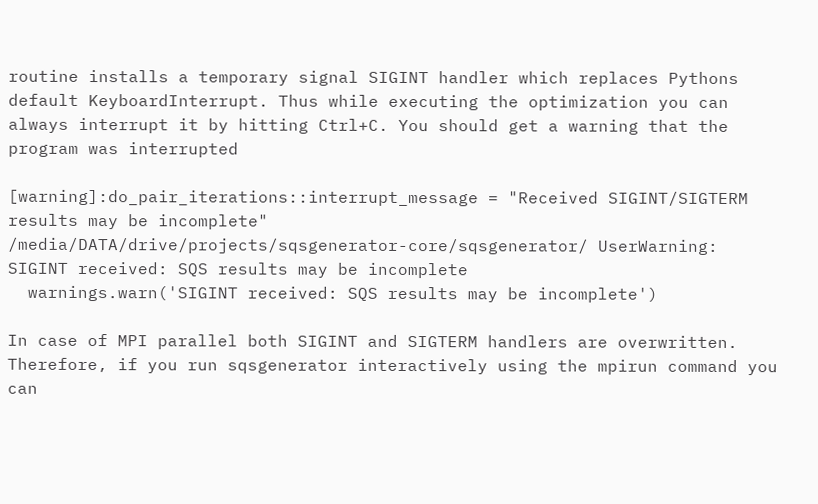routine installs a temporary signal SIGINT handler which replaces Pythons default KeyboardInterrupt. Thus while executing the optimization you can always interrupt it by hitting Ctrl+C. You should get a warning that the program was interrupted

[warning]:do_pair_iterations::interrupt_message = "Received SIGINT/SIGTERM results may be incomplete"
/media/DATA/drive/projects/sqsgenerator-core/sqsgenerator/ UserWarning: SIGINT received: SQS results may be incomplete
  warnings.warn('SIGINT received: SQS results may be incomplete')

In case of MPI parallel both SIGINT and SIGTERM handlers are overwritten. Therefore, if you run sqsgenerator interactively using the mpirun command you can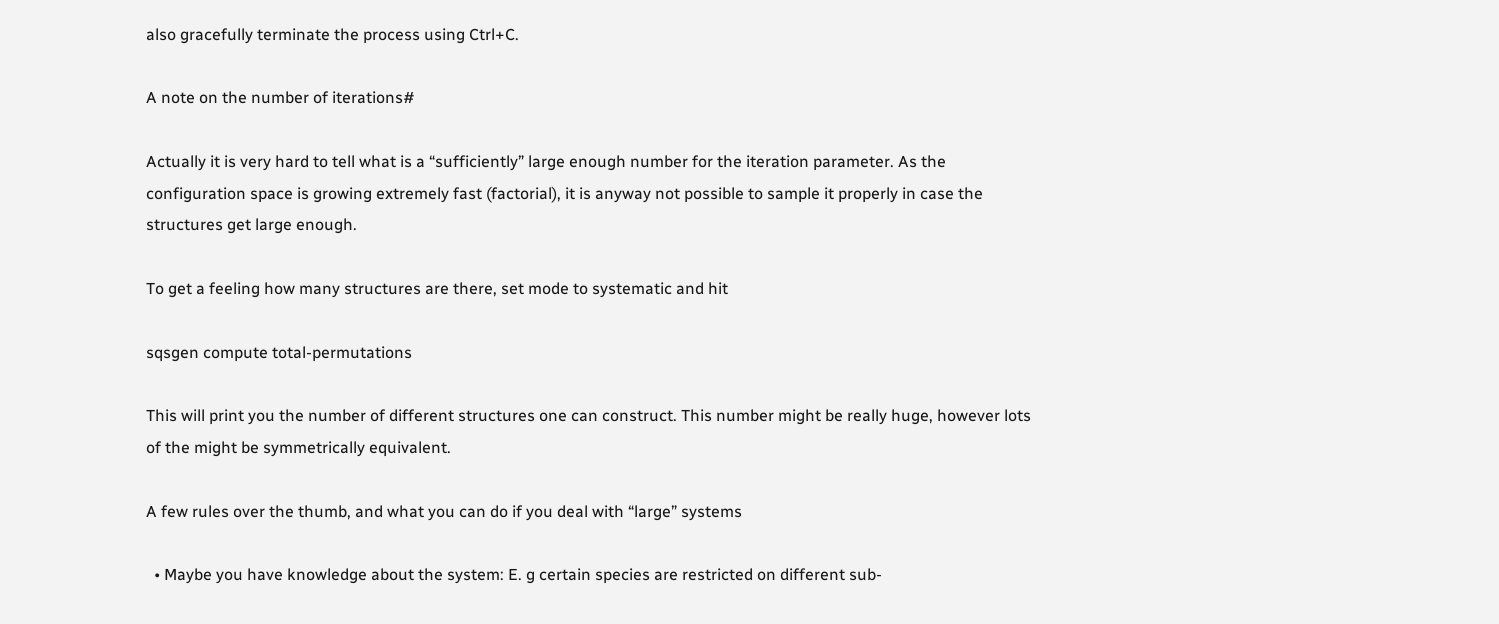also gracefully terminate the process using Ctrl+C.

A note on the number of iterations#

Actually it is very hard to tell what is a “sufficiently” large enough number for the iteration parameter. As the configuration space is growing extremely fast (factorial), it is anyway not possible to sample it properly in case the structures get large enough.

To get a feeling how many structures are there, set mode to systematic and hit

sqsgen compute total-permutations

This will print you the number of different structures one can construct. This number might be really huge, however lots of the might be symmetrically equivalent.

A few rules over the thumb, and what you can do if you deal with “large” systems

  • Maybe you have knowledge about the system: E. g certain species are restricted on different sub-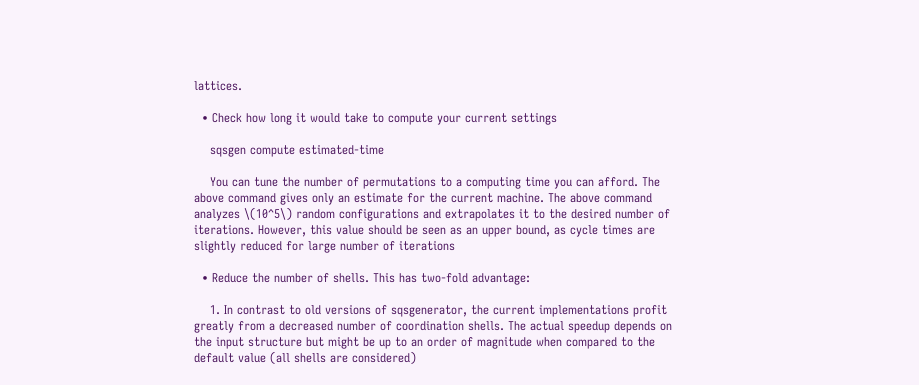lattices.

  • Check how long it would take to compute your current settings

    sqsgen compute estimated-time

    You can tune the number of permutations to a computing time you can afford. The above command gives only an estimate for the current machine. The above command analyzes \(10^5\) random configurations and extrapolates it to the desired number of iterations. However, this value should be seen as an upper bound, as cycle times are slightly reduced for large number of iterations

  • Reduce the number of shells. This has two-fold advantage:

    1. In contrast to old versions of sqsgenerator, the current implementations profit greatly from a decreased number of coordination shells. The actual speedup depends on the input structure but might be up to an order of magnitude when compared to the default value (all shells are considered)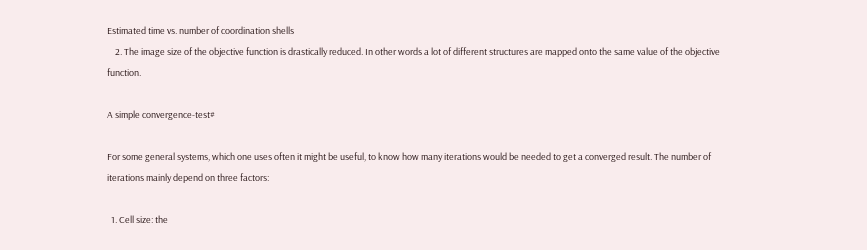Estimated time vs. number of coordination shells
    2. The image size of the objective function is drastically reduced. In other words a lot of different structures are mapped onto the same value of the objective function.

A simple convergence-test#

For some general systems, which one uses often it might be useful, to know how many iterations would be needed to get a converged result. The number of iterations mainly depend on three factors:

  1. Cell size: the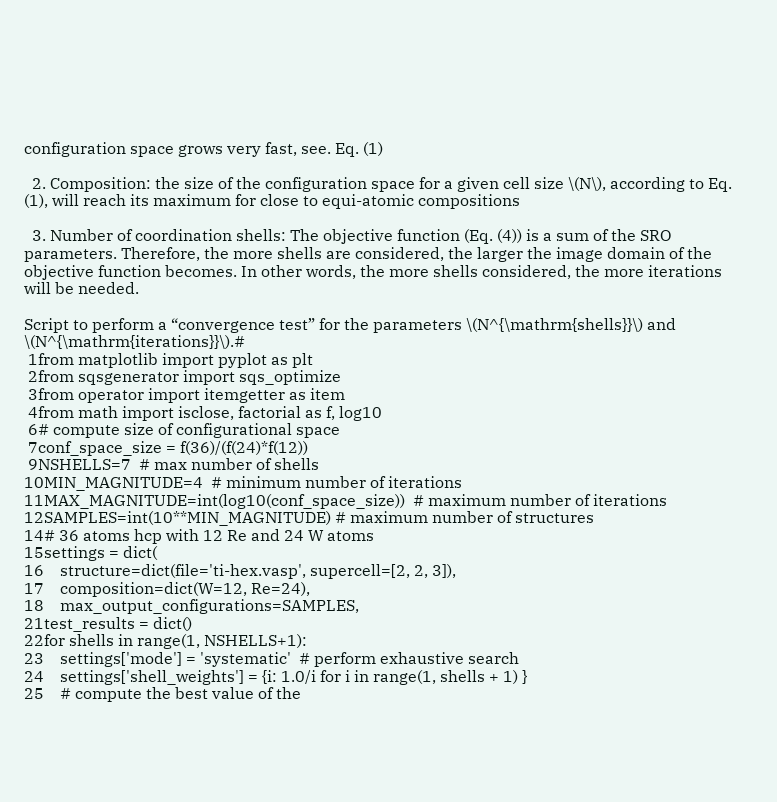configuration space grows very fast, see. Eq. (1)

  2. Composition: the size of the configuration space for a given cell size \(N\), according to Eq. (1), will reach its maximum for close to equi-atomic compositions

  3. Number of coordination shells: The objective function (Eq. (4)) is a sum of the SRO parameters. Therefore, the more shells are considered, the larger the image domain of the objective function becomes. In other words, the more shells considered, the more iterations will be needed.

Script to perform a “convergence test” for the parameters \(N^{\mathrm{shells}}\) and \(N^{\mathrm{iterations}}\).#
 1from matplotlib import pyplot as plt
 2from sqsgenerator import sqs_optimize
 3from operator import itemgetter as item
 4from math import isclose, factorial as f, log10
 6# compute size of configurational space
 7conf_space_size = f(36)/(f(24)*f(12))
 9NSHELLS=7  # max number of shells
10MIN_MAGNITUDE=4  # minimum number of iterations
11MAX_MAGNITUDE=int(log10(conf_space_size))  # maximum number of iterations
12SAMPLES=int(10**MIN_MAGNITUDE) # maximum number of structures
14# 36 atoms hcp with 12 Re and 24 W atoms
15settings = dict(
16    structure=dict(file='ti-hex.vasp', supercell=[2, 2, 3]),
17    composition=dict(W=12, Re=24),
18    max_output_configurations=SAMPLES,
21test_results = dict()
22for shells in range(1, NSHELLS+1):
23    settings['mode'] = 'systematic'  # perform exhaustive search
24    settings['shell_weights'] = {i: 1.0/i for i in range(1, shells + 1) }
25    # compute the best value of the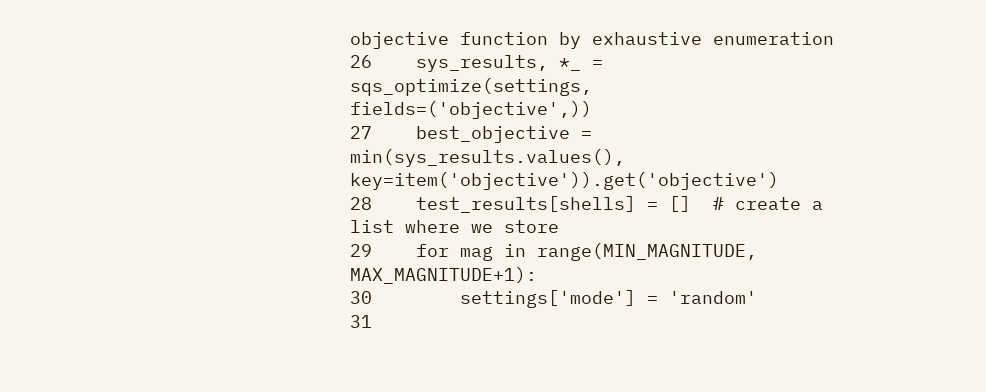objective function by exhaustive enumeration
26    sys_results, *_ = sqs_optimize(settings, fields=('objective',))
27    best_objective = min(sys_results.values(), key=item('objective')).get('objective')
28    test_results[shells] = []  # create a list where we store
29    for mag in range(MIN_MAGNITUDE, MAX_MAGNITUDE+1):
30        settings['mode'] = 'random'
31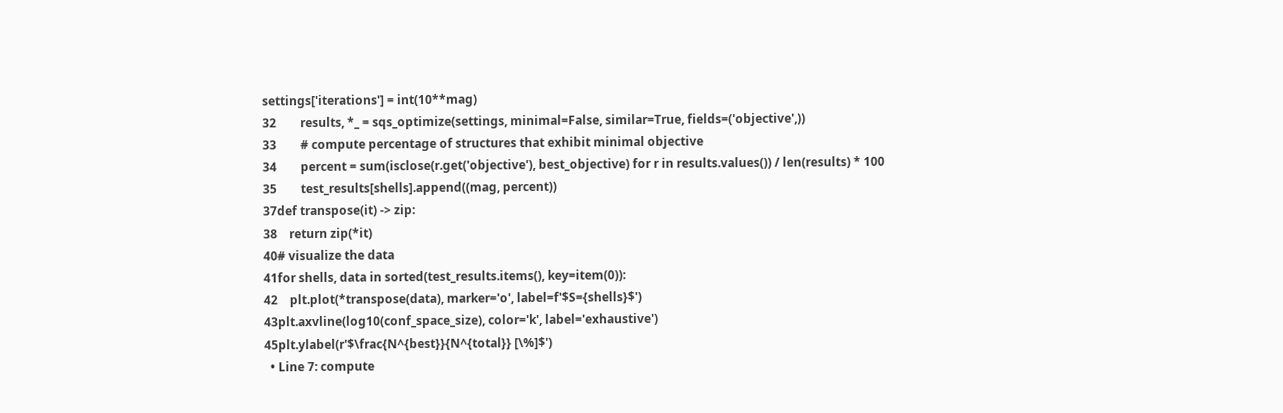settings['iterations'] = int(10**mag)
32        results, *_ = sqs_optimize(settings, minimal=False, similar=True, fields=('objective',))
33        # compute percentage of structures that exhibit minimal objective
34        percent = sum(isclose(r.get('objective'), best_objective) for r in results.values()) / len(results) * 100
35        test_results[shells].append((mag, percent))
37def transpose(it) -> zip:
38    return zip(*it)
40# visualize the data
41for shells, data in sorted(test_results.items(), key=item(0)):
42    plt.plot(*transpose(data), marker='o', label=f'$S={shells}$')
43plt.axvline(log10(conf_space_size), color='k', label='exhaustive')
45plt.ylabel(r'$\frac{N^{best}}{N^{total}} [\%]$')
  • Line 7: compute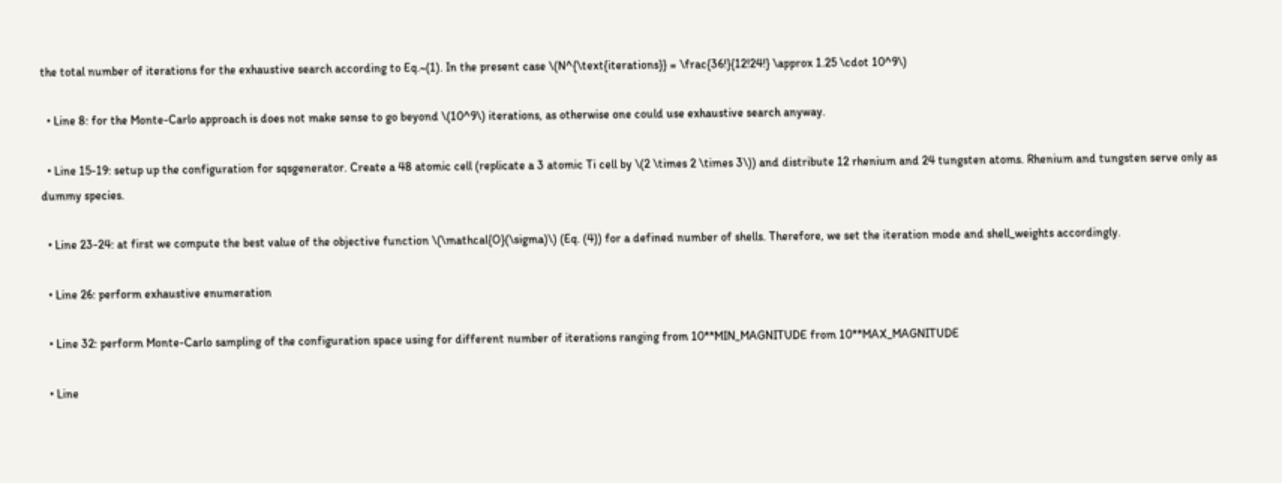the total number of iterations for the exhaustive search according to Eq.~(1). In the present case \(N^{\text{iterations}} = \frac{36!}{12!24!} \approx 1.25 \cdot 10^9\)

  • Line 8: for the Monte-Carlo approach is does not make sense to go beyond \(10^9\) iterations, as otherwise one could use exhaustive search anyway.

  • Line 15-19: setup up the configuration for sqsgenerator. Create a 48 atomic cell (replicate a 3 atomic Ti cell by \(2 \times 2 \times 3\)) and distribute 12 rhenium and 24 tungsten atoms. Rhenium and tungsten serve only as dummy species.

  • Line 23-24: at first we compute the best value of the objective function \(\mathcal{O}(\sigma)\) (Eq. (4)) for a defined number of shells. Therefore, we set the iteration mode and shell_weights accordingly.

  • Line 26: perform exhaustive enumeration

  • Line 32: perform Monte-Carlo sampling of the configuration space using for different number of iterations ranging from 10**MIN_MAGNITUDE from 10**MAX_MAGNITUDE

  • Line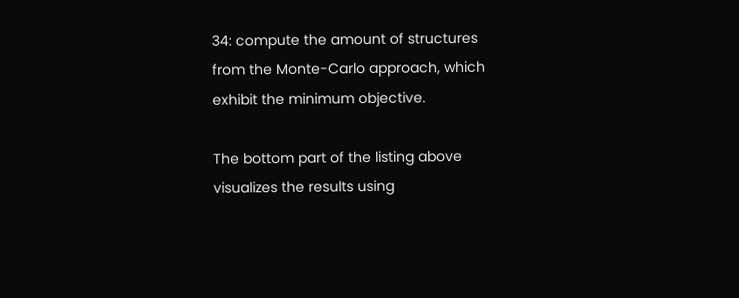34: compute the amount of structures from the Monte-Carlo approach, which exhibit the minimum objective.

The bottom part of the listing above visualizes the results using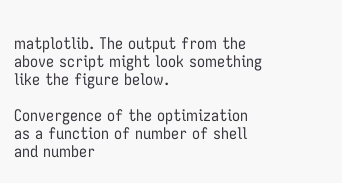matplotlib. The output from the above script might look something like the figure below.

Convergence of the optimization as a function of number of shell and number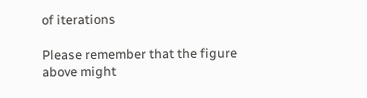of iterations

Please remember that the figure above might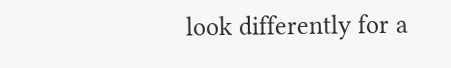look differently for a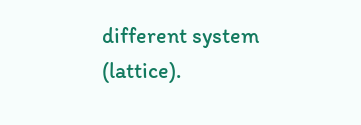different system (lattice).